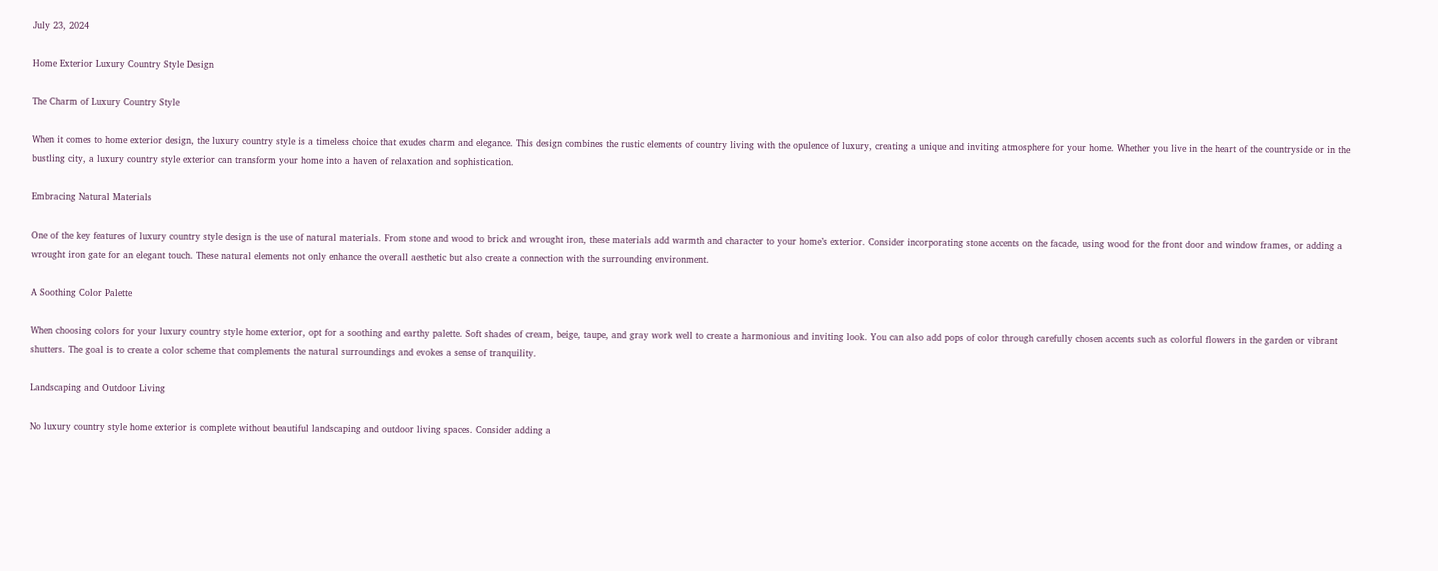July 23, 2024

Home Exterior Luxury Country Style Design

The Charm of Luxury Country Style

When it comes to home exterior design, the luxury country style is a timeless choice that exudes charm and elegance. This design combines the rustic elements of country living with the opulence of luxury, creating a unique and inviting atmosphere for your home. Whether you live in the heart of the countryside or in the bustling city, a luxury country style exterior can transform your home into a haven of relaxation and sophistication.

Embracing Natural Materials

One of the key features of luxury country style design is the use of natural materials. From stone and wood to brick and wrought iron, these materials add warmth and character to your home’s exterior. Consider incorporating stone accents on the facade, using wood for the front door and window frames, or adding a wrought iron gate for an elegant touch. These natural elements not only enhance the overall aesthetic but also create a connection with the surrounding environment.

A Soothing Color Palette

When choosing colors for your luxury country style home exterior, opt for a soothing and earthy palette. Soft shades of cream, beige, taupe, and gray work well to create a harmonious and inviting look. You can also add pops of color through carefully chosen accents such as colorful flowers in the garden or vibrant shutters. The goal is to create a color scheme that complements the natural surroundings and evokes a sense of tranquility.

Landscaping and Outdoor Living

No luxury country style home exterior is complete without beautiful landscaping and outdoor living spaces. Consider adding a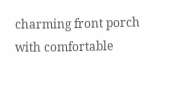charming front porch with comfortable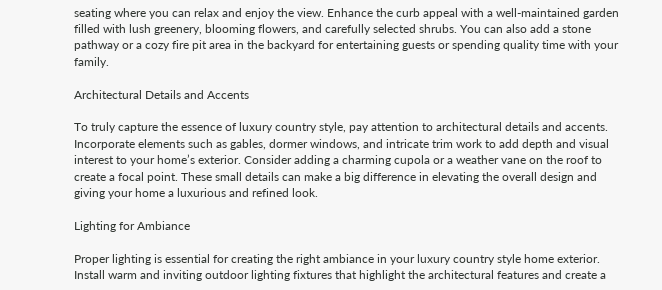seating where you can relax and enjoy the view. Enhance the curb appeal with a well-maintained garden filled with lush greenery, blooming flowers, and carefully selected shrubs. You can also add a stone pathway or a cozy fire pit area in the backyard for entertaining guests or spending quality time with your family.

Architectural Details and Accents

To truly capture the essence of luxury country style, pay attention to architectural details and accents. Incorporate elements such as gables, dormer windows, and intricate trim work to add depth and visual interest to your home’s exterior. Consider adding a charming cupola or a weather vane on the roof to create a focal point. These small details can make a big difference in elevating the overall design and giving your home a luxurious and refined look.

Lighting for Ambiance

Proper lighting is essential for creating the right ambiance in your luxury country style home exterior. Install warm and inviting outdoor lighting fixtures that highlight the architectural features and create a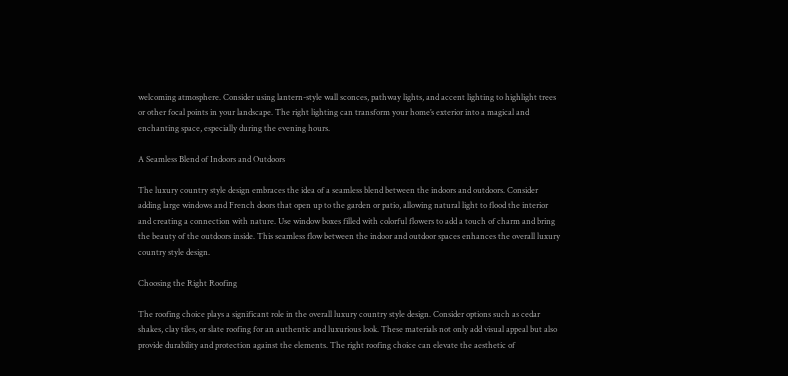welcoming atmosphere. Consider using lantern-style wall sconces, pathway lights, and accent lighting to highlight trees or other focal points in your landscape. The right lighting can transform your home’s exterior into a magical and enchanting space, especially during the evening hours.

A Seamless Blend of Indoors and Outdoors

The luxury country style design embraces the idea of a seamless blend between the indoors and outdoors. Consider adding large windows and French doors that open up to the garden or patio, allowing natural light to flood the interior and creating a connection with nature. Use window boxes filled with colorful flowers to add a touch of charm and bring the beauty of the outdoors inside. This seamless flow between the indoor and outdoor spaces enhances the overall luxury country style design.

Choosing the Right Roofing

The roofing choice plays a significant role in the overall luxury country style design. Consider options such as cedar shakes, clay tiles, or slate roofing for an authentic and luxurious look. These materials not only add visual appeal but also provide durability and protection against the elements. The right roofing choice can elevate the aesthetic of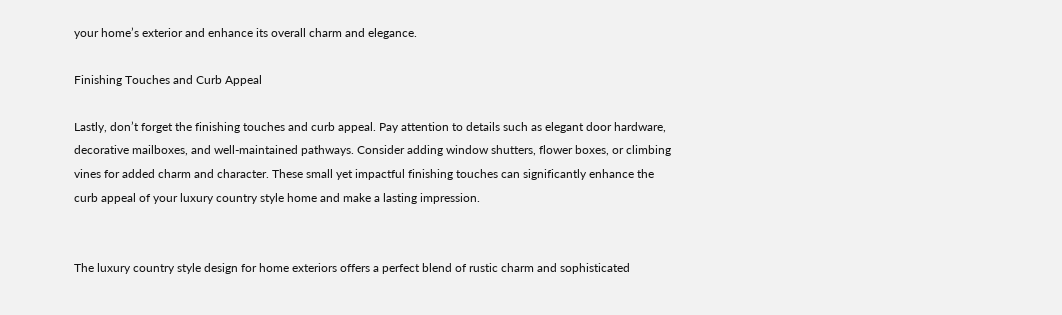your home’s exterior and enhance its overall charm and elegance.

Finishing Touches and Curb Appeal

Lastly, don’t forget the finishing touches and curb appeal. Pay attention to details such as elegant door hardware, decorative mailboxes, and well-maintained pathways. Consider adding window shutters, flower boxes, or climbing vines for added charm and character. These small yet impactful finishing touches can significantly enhance the curb appeal of your luxury country style home and make a lasting impression.


The luxury country style design for home exteriors offers a perfect blend of rustic charm and sophisticated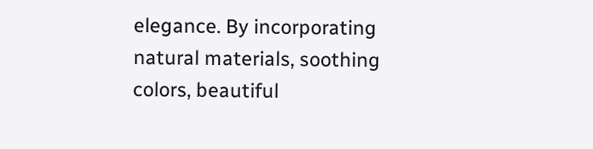elegance. By incorporating natural materials, soothing colors, beautiful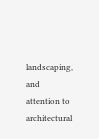landscaping, and attention to architectural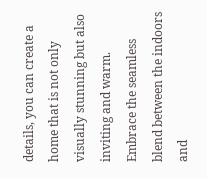details, you can create a home that is not only visually stunning but also inviting and warm. Embrace the seamless blend between the indoors and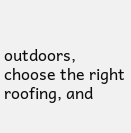outdoors, choose the right roofing, and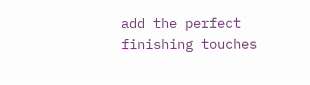add the perfect finishing touches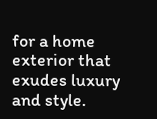for a home exterior that exudes luxury and style.